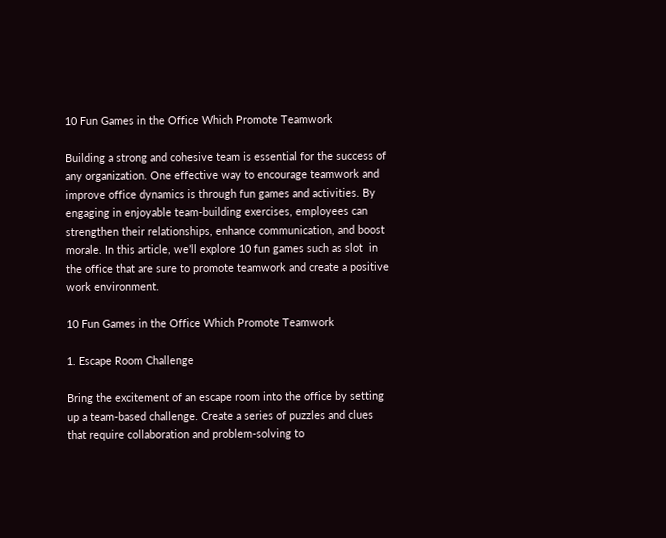10 Fun Games in the Office Which Promote Teamwork

Building a strong and cohesive team is essential for the success of any organization. One effective way to encourage teamwork and improve office dynamics is through fun games and activities. By engaging in enjoyable team-building exercises, employees can strengthen their relationships, enhance communication, and boost morale. In this article, we’ll explore 10 fun games such as slot  in the office that are sure to promote teamwork and create a positive work environment.

10 Fun Games in the Office Which Promote Teamwork

1. Escape Room Challenge

Bring the excitement of an escape room into the office by setting up a team-based challenge. Create a series of puzzles and clues that require collaboration and problem-solving to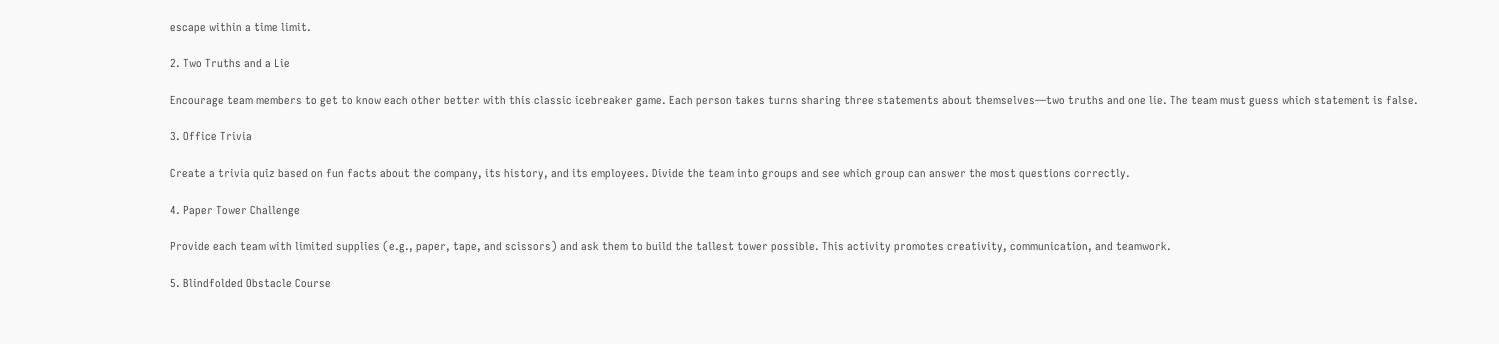escape within a time limit.

2. Two Truths and a Lie

Encourage team members to get to know each other better with this classic icebreaker game. Each person takes turns sharing three statements about themselves—two truths and one lie. The team must guess which statement is false.

3. Office Trivia

Create a trivia quiz based on fun facts about the company, its history, and its employees. Divide the team into groups and see which group can answer the most questions correctly.

4. Paper Tower Challenge

Provide each team with limited supplies (e.g., paper, tape, and scissors) and ask them to build the tallest tower possible. This activity promotes creativity, communication, and teamwork.

5. Blindfolded Obstacle Course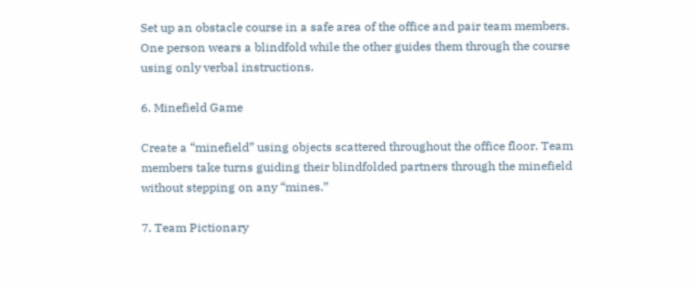Set up an obstacle course in a safe area of the office and pair team members. One person wears a blindfold while the other guides them through the course using only verbal instructions.

6. Minefield Game

Create a “minefield” using objects scattered throughout the office floor. Team members take turns guiding their blindfolded partners through the minefield without stepping on any “mines.”

7. Team Pictionary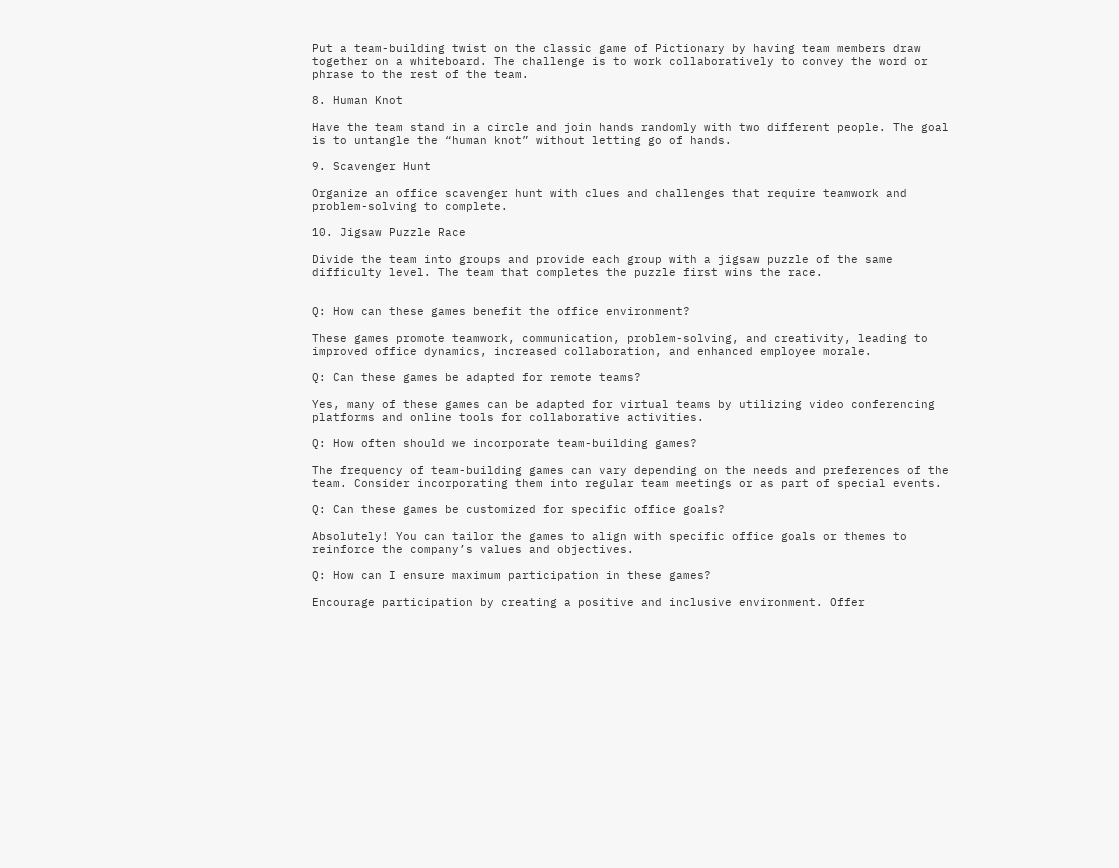Put a team-building twist on the classic game of Pictionary by having team members draw together on a whiteboard. The challenge is to work collaboratively to convey the word or phrase to the rest of the team.

8. Human Knot

Have the team stand in a circle and join hands randomly with two different people. The goal is to untangle the “human knot” without letting go of hands.

9. Scavenger Hunt

Organize an office scavenger hunt with clues and challenges that require teamwork and problem-solving to complete.

10. Jigsaw Puzzle Race

Divide the team into groups and provide each group with a jigsaw puzzle of the same difficulty level. The team that completes the puzzle first wins the race.


Q: How can these games benefit the office environment?

These games promote teamwork, communication, problem-solving, and creativity, leading to improved office dynamics, increased collaboration, and enhanced employee morale.

Q: Can these games be adapted for remote teams?

Yes, many of these games can be adapted for virtual teams by utilizing video conferencing platforms and online tools for collaborative activities.

Q: How often should we incorporate team-building games?

The frequency of team-building games can vary depending on the needs and preferences of the team. Consider incorporating them into regular team meetings or as part of special events.

Q: Can these games be customized for specific office goals?

Absolutely! You can tailor the games to align with specific office goals or themes to reinforce the company’s values and objectives.

Q: How can I ensure maximum participation in these games?

Encourage participation by creating a positive and inclusive environment. Offer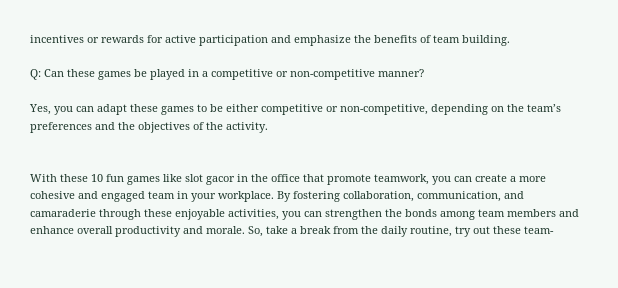incentives or rewards for active participation and emphasize the benefits of team building.

Q: Can these games be played in a competitive or non-competitive manner?

Yes, you can adapt these games to be either competitive or non-competitive, depending on the team’s preferences and the objectives of the activity.


With these 10 fun games like slot gacor in the office that promote teamwork, you can create a more cohesive and engaged team in your workplace. By fostering collaboration, communication, and camaraderie through these enjoyable activities, you can strengthen the bonds among team members and enhance overall productivity and morale. So, take a break from the daily routine, try out these team-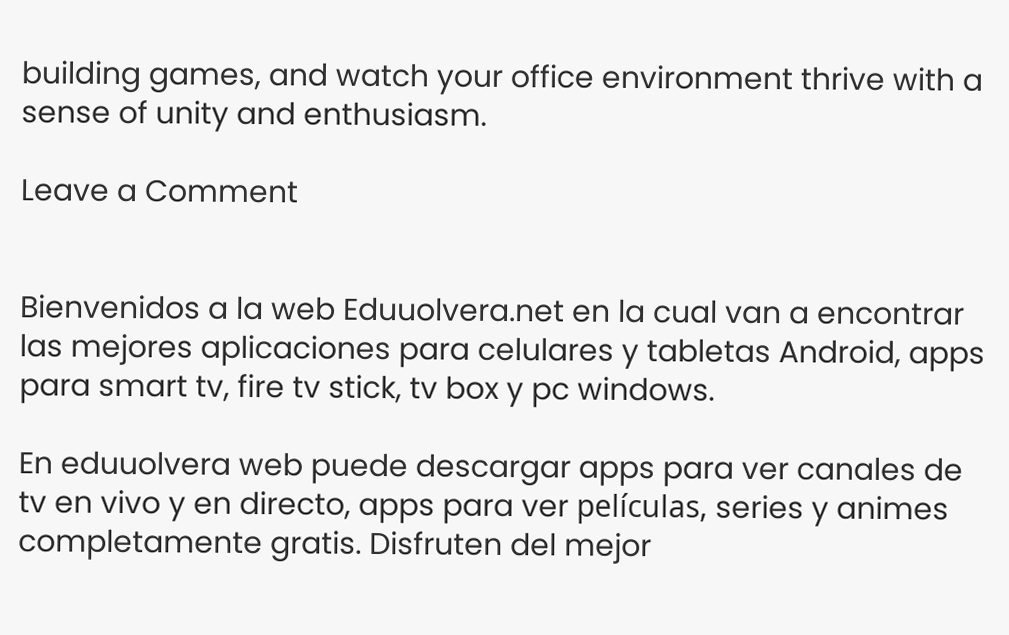building games, and watch your office environment thrive with a sense of unity and enthusiasm.

Leave a Comment


Bienvenidos a la web Eduuolvera.net en la cual van a encontrar las mejores aplicaciones para celulares y tabletas Android, apps para smart tv, fire tv stick, tv box y pc windows.

En eduuolvera web puede descargar apps para ver canales de tv en vivo y en directo, apps para ver películas, series y animes completamente gratis. Disfruten del mejor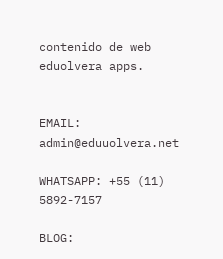contenido de web eduolvera apps.


EMAIL: admin@eduuolvera.net

WHATSAPP: +55 (11) 5892-7157

BLOG: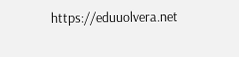https://eduuolvera.net